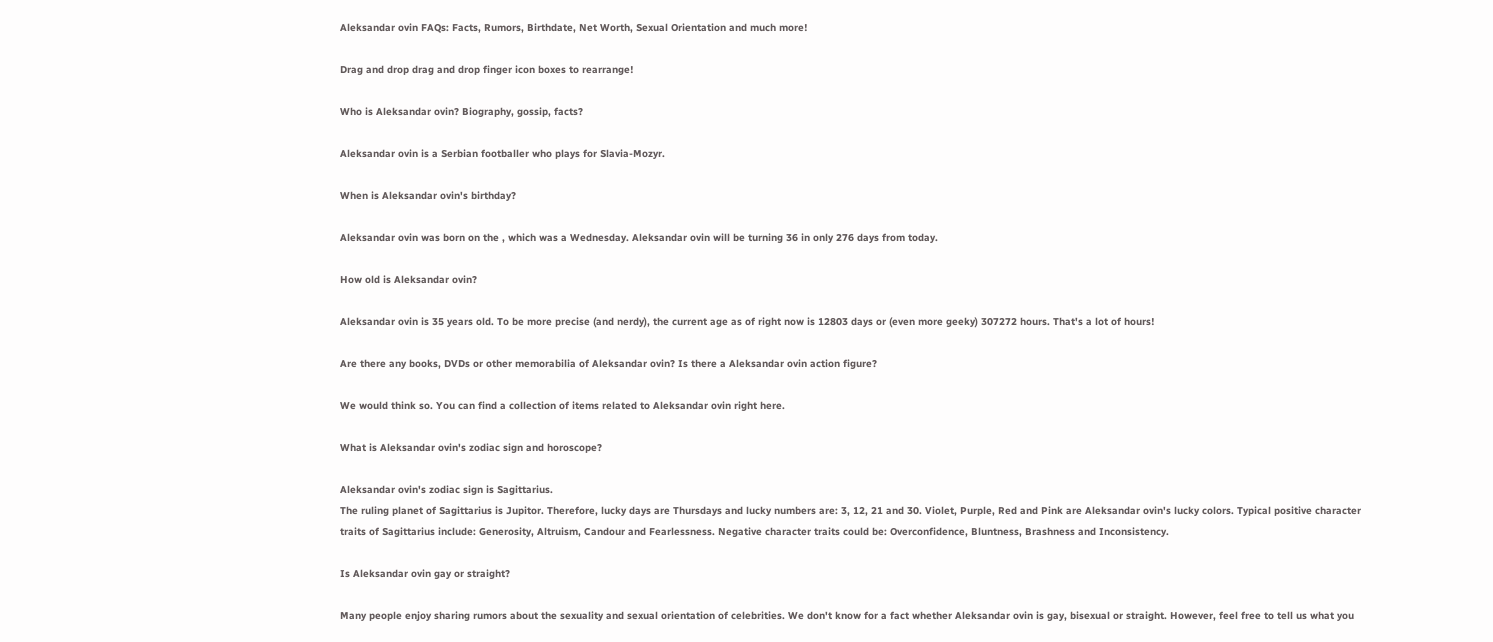Aleksandar ovin FAQs: Facts, Rumors, Birthdate, Net Worth, Sexual Orientation and much more!

Drag and drop drag and drop finger icon boxes to rearrange!

Who is Aleksandar ovin? Biography, gossip, facts?

Aleksandar ovin is a Serbian footballer who plays for Slavia-Mozyr.

When is Aleksandar ovin's birthday?

Aleksandar ovin was born on the , which was a Wednesday. Aleksandar ovin will be turning 36 in only 276 days from today.

How old is Aleksandar ovin?

Aleksandar ovin is 35 years old. To be more precise (and nerdy), the current age as of right now is 12803 days or (even more geeky) 307272 hours. That's a lot of hours!

Are there any books, DVDs or other memorabilia of Aleksandar ovin? Is there a Aleksandar ovin action figure?

We would think so. You can find a collection of items related to Aleksandar ovin right here.

What is Aleksandar ovin's zodiac sign and horoscope?

Aleksandar ovin's zodiac sign is Sagittarius.
The ruling planet of Sagittarius is Jupitor. Therefore, lucky days are Thursdays and lucky numbers are: 3, 12, 21 and 30. Violet, Purple, Red and Pink are Aleksandar ovin's lucky colors. Typical positive character traits of Sagittarius include: Generosity, Altruism, Candour and Fearlessness. Negative character traits could be: Overconfidence, Bluntness, Brashness and Inconsistency.

Is Aleksandar ovin gay or straight?

Many people enjoy sharing rumors about the sexuality and sexual orientation of celebrities. We don't know for a fact whether Aleksandar ovin is gay, bisexual or straight. However, feel free to tell us what you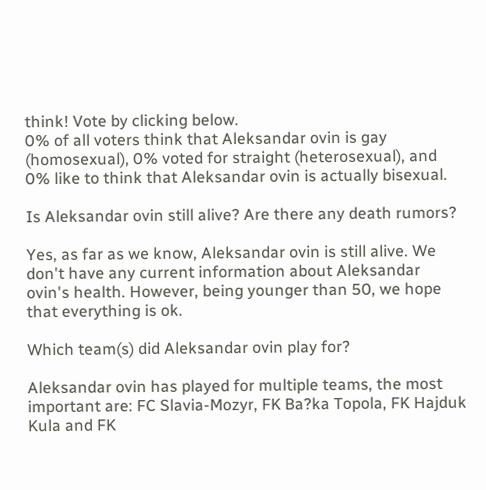think! Vote by clicking below.
0% of all voters think that Aleksandar ovin is gay (homosexual), 0% voted for straight (heterosexual), and 0% like to think that Aleksandar ovin is actually bisexual.

Is Aleksandar ovin still alive? Are there any death rumors?

Yes, as far as we know, Aleksandar ovin is still alive. We don't have any current information about Aleksandar ovin's health. However, being younger than 50, we hope that everything is ok.

Which team(s) did Aleksandar ovin play for?

Aleksandar ovin has played for multiple teams, the most important are: FC Slavia-Mozyr, FK Ba?ka Topola, FK Hajduk Kula and FK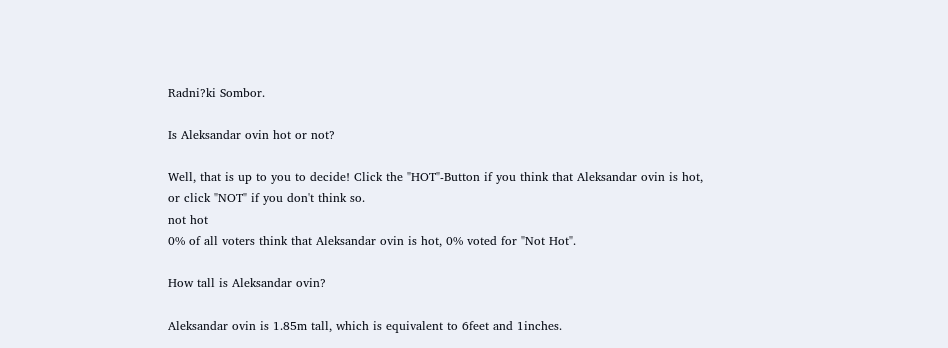Radni?ki Sombor.

Is Aleksandar ovin hot or not?

Well, that is up to you to decide! Click the "HOT"-Button if you think that Aleksandar ovin is hot, or click "NOT" if you don't think so.
not hot
0% of all voters think that Aleksandar ovin is hot, 0% voted for "Not Hot".

How tall is Aleksandar ovin?

Aleksandar ovin is 1.85m tall, which is equivalent to 6feet and 1inches.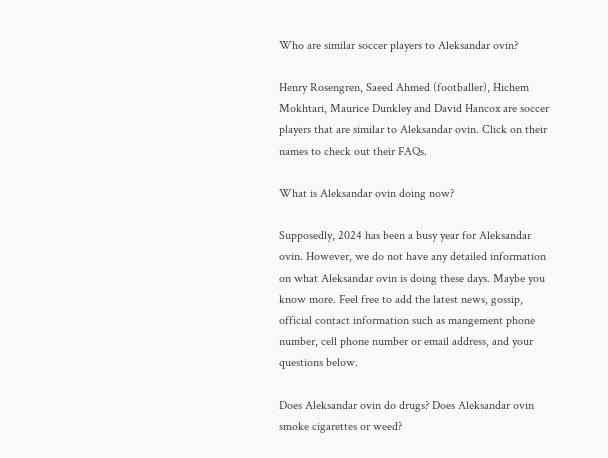Who are similar soccer players to Aleksandar ovin?

Henry Rosengren, Saeed Ahmed (footballer), Hichem Mokhtari, Maurice Dunkley and David Hancox are soccer players that are similar to Aleksandar ovin. Click on their names to check out their FAQs.

What is Aleksandar ovin doing now?

Supposedly, 2024 has been a busy year for Aleksandar ovin. However, we do not have any detailed information on what Aleksandar ovin is doing these days. Maybe you know more. Feel free to add the latest news, gossip, official contact information such as mangement phone number, cell phone number or email address, and your questions below.

Does Aleksandar ovin do drugs? Does Aleksandar ovin smoke cigarettes or weed?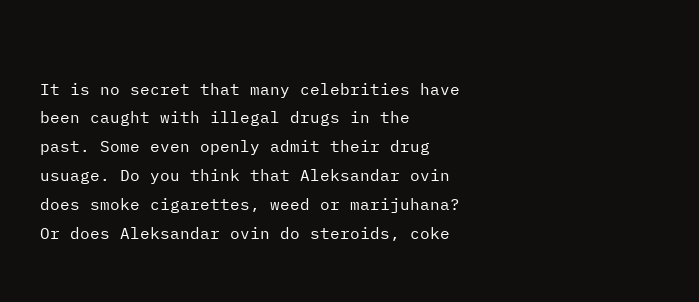It is no secret that many celebrities have been caught with illegal drugs in the past. Some even openly admit their drug usuage. Do you think that Aleksandar ovin does smoke cigarettes, weed or marijuhana? Or does Aleksandar ovin do steroids, coke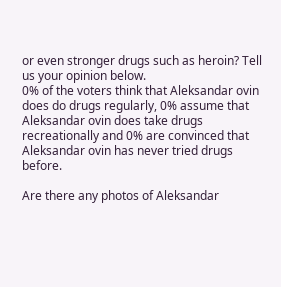or even stronger drugs such as heroin? Tell us your opinion below.
0% of the voters think that Aleksandar ovin does do drugs regularly, 0% assume that Aleksandar ovin does take drugs recreationally and 0% are convinced that Aleksandar ovin has never tried drugs before.

Are there any photos of Aleksandar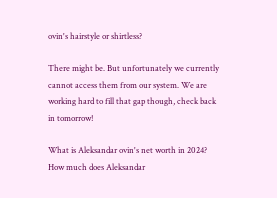ovin's hairstyle or shirtless?

There might be. But unfortunately we currently cannot access them from our system. We are working hard to fill that gap though, check back in tomorrow!

What is Aleksandar ovin's net worth in 2024? How much does Aleksandar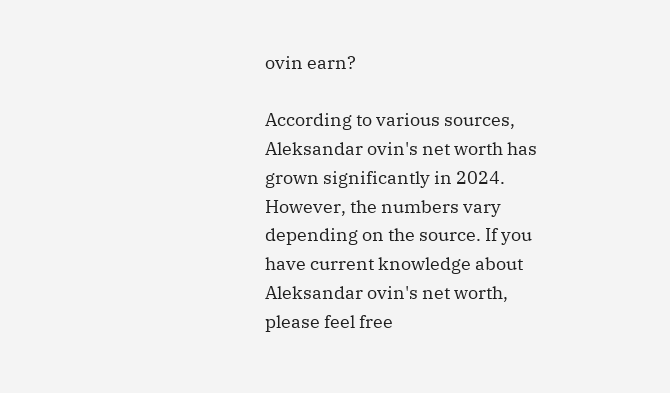ovin earn?

According to various sources, Aleksandar ovin's net worth has grown significantly in 2024. However, the numbers vary depending on the source. If you have current knowledge about Aleksandar ovin's net worth, please feel free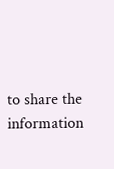to share the information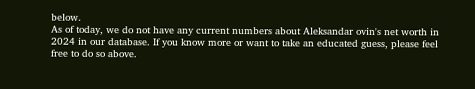below.
As of today, we do not have any current numbers about Aleksandar ovin's net worth in 2024 in our database. If you know more or want to take an educated guess, please feel free to do so above.